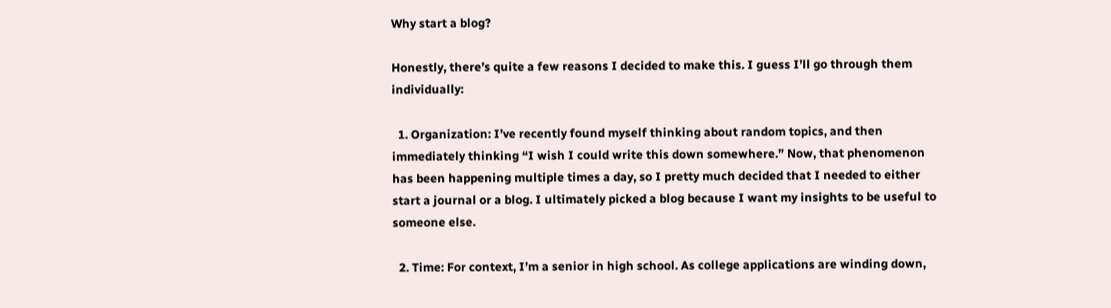Why start a blog?

Honestly, there’s quite a few reasons I decided to make this. I guess I’ll go through them individually:

  1. Organization: I’ve recently found myself thinking about random topics, and then immediately thinking “I wish I could write this down somewhere.” Now, that phenomenon has been happening multiple times a day, so I pretty much decided that I needed to either start a journal or a blog. I ultimately picked a blog because I want my insights to be useful to someone else.

  2. Time: For context, I’m a senior in high school. As college applications are winding down,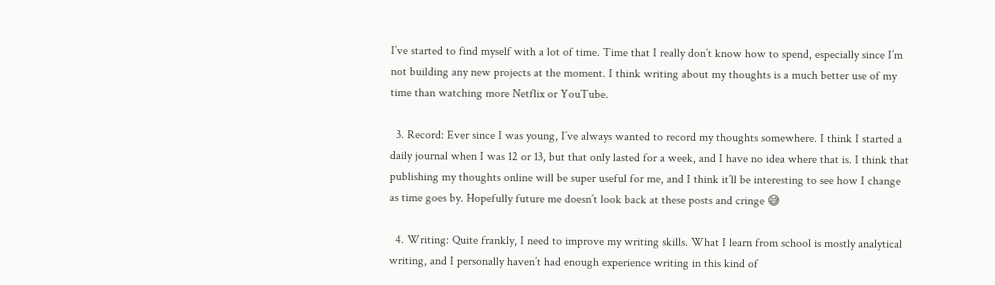I’ve started to find myself with a lot of time. Time that I really don’t know how to spend, especially since I’m not building any new projects at the moment. I think writing about my thoughts is a much better use of my time than watching more Netflix or YouTube.

  3. Record: Ever since I was young, I’ve always wanted to record my thoughts somewhere. I think I started a daily journal when I was 12 or 13, but that only lasted for a week, and I have no idea where that is. I think that publishing my thoughts online will be super useful for me, and I think it’ll be interesting to see how I change as time goes by. Hopefully future me doesn’t look back at these posts and cringe 😅

  4. Writing: Quite frankly, I need to improve my writing skills. What I learn from school is mostly analytical writing, and I personally haven’t had enough experience writing in this kind of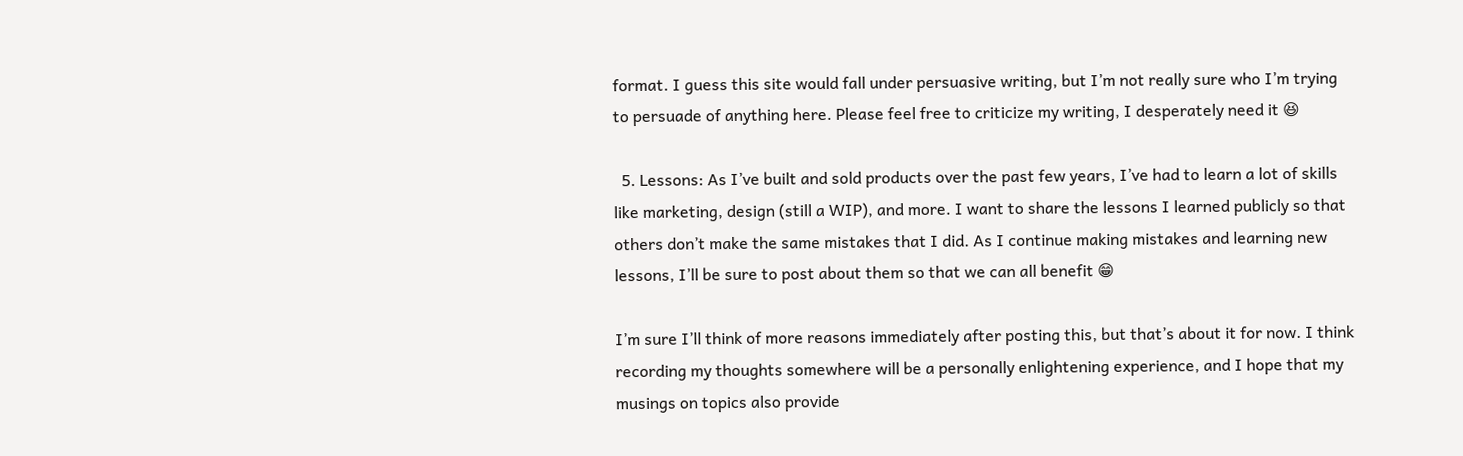format. I guess this site would fall under persuasive writing, but I’m not really sure who I’m trying to persuade of anything here. Please feel free to criticize my writing, I desperately need it 😆

  5. Lessons: As I’ve built and sold products over the past few years, I’ve had to learn a lot of skills like marketing, design (still a WIP), and more. I want to share the lessons I learned publicly so that others don’t make the same mistakes that I did. As I continue making mistakes and learning new lessons, I’ll be sure to post about them so that we can all benefit 😁

I’m sure I’ll think of more reasons immediately after posting this, but that’s about it for now. I think recording my thoughts somewhere will be a personally enlightening experience, and I hope that my musings on topics also provide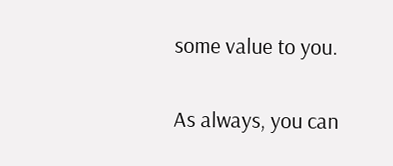some value to you.

As always, you can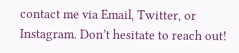contact me via Email, Twitter, or Instagram. Don’t hesitate to reach out!